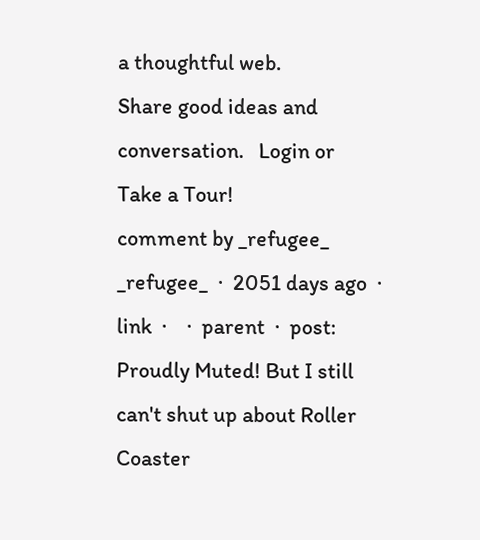a thoughtful web.
Share good ideas and conversation.   Login or Take a Tour!
comment by _refugee_
_refugee_  ·  2051 days ago  ·  link  ·    ·  parent  ·  post: Proudly Muted! But I still can't shut up about Roller Coaster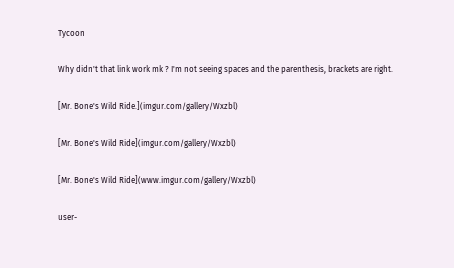Tycoon

Why didn't that link work mk ? I'm not seeing spaces and the parenthesis, brackets are right.

[Mr. Bone's Wild Ride.](imgur.com/gallery/Wxzbl)

[Mr. Bone's Wild Ride](imgur.com/gallery/Wxzbl)

[Mr. Bone's Wild Ride](www.imgur.com/gallery/Wxzbl)

user-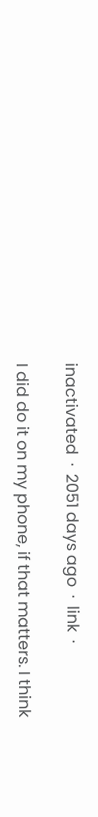inactivated  ·  2051 days ago  ·  link  ·

I did do it on my phone, if that matters. I think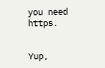you need https.


Yup,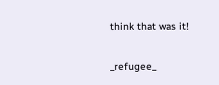think that was it!

_refugee_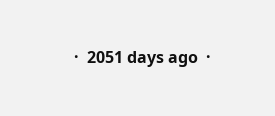·  2051 days ago  ·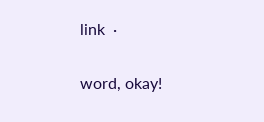link  ·

word, okay!